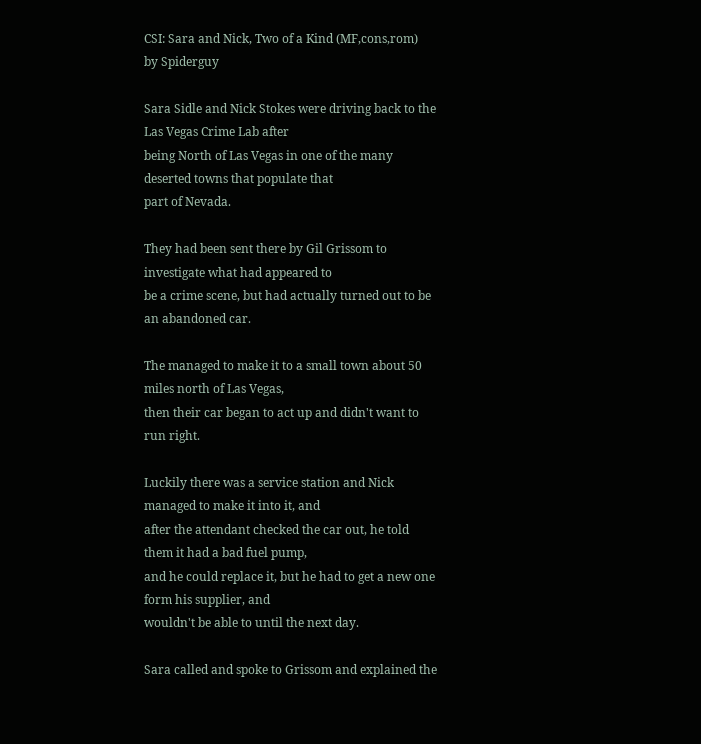CSI: Sara and Nick, Two of a Kind (MF,cons,rom)
by Spiderguy

Sara Sidle and Nick Stokes were driving back to the Las Vegas Crime Lab after
being North of Las Vegas in one of the many deserted towns that populate that
part of Nevada.

They had been sent there by Gil Grissom to investigate what had appeared to
be a crime scene, but had actually turned out to be an abandoned car.

The managed to make it to a small town about 50 miles north of Las Vegas,
then their car began to act up and didn't want to run right.

Luckily there was a service station and Nick managed to make it into it, and
after the attendant checked the car out, he told them it had a bad fuel pump,
and he could replace it, but he had to get a new one form his supplier, and
wouldn't be able to until the next day.

Sara called and spoke to Grissom and explained the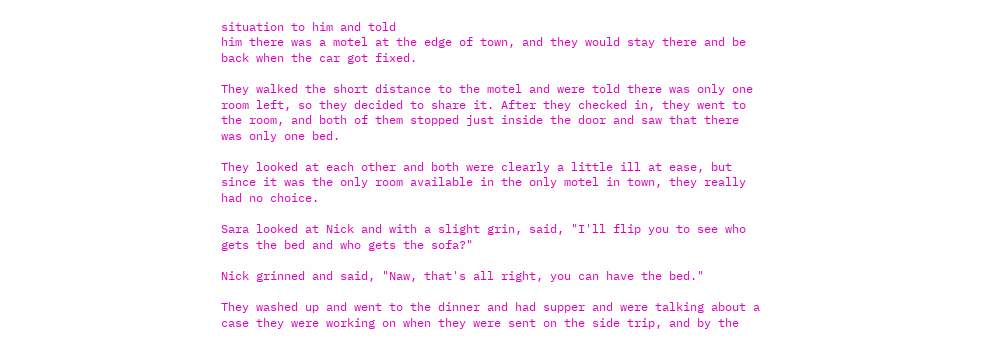situation to him and told
him there was a motel at the edge of town, and they would stay there and be
back when the car got fixed.

They walked the short distance to the motel and were told there was only one
room left, so they decided to share it. After they checked in, they went to
the room, and both of them stopped just inside the door and saw that there
was only one bed.

They looked at each other and both were clearly a little ill at ease, but
since it was the only room available in the only motel in town, they really
had no choice.

Sara looked at Nick and with a slight grin, said, "I'll flip you to see who
gets the bed and who gets the sofa?"

Nick grinned and said, "Naw, that's all right, you can have the bed."

They washed up and went to the dinner and had supper and were talking about a
case they were working on when they were sent on the side trip, and by the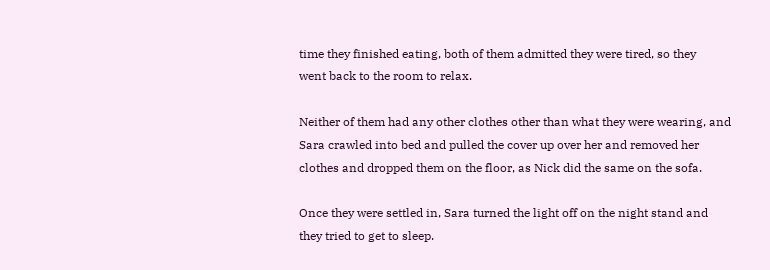time they finished eating, both of them admitted they were tired, so they
went back to the room to relax.

Neither of them had any other clothes other than what they were wearing, and
Sara crawled into bed and pulled the cover up over her and removed her
clothes and dropped them on the floor, as Nick did the same on the sofa.

Once they were settled in, Sara turned the light off on the night stand and
they tried to get to sleep.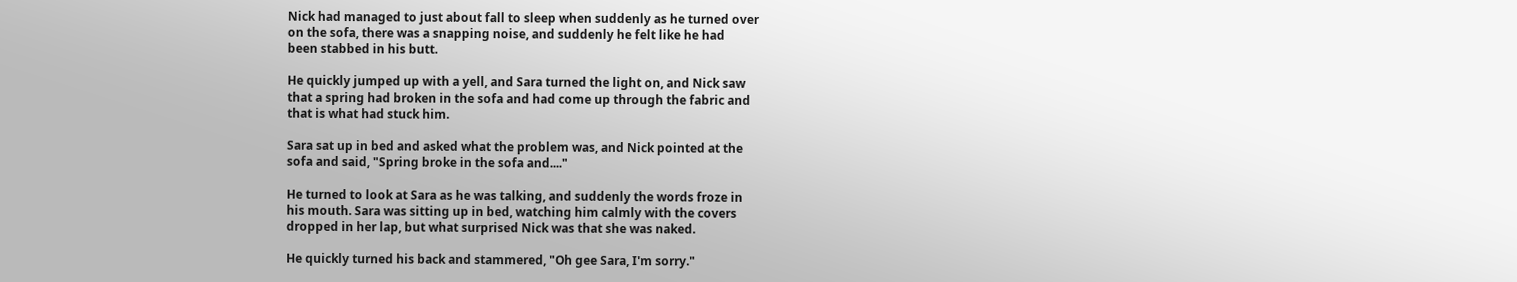Nick had managed to just about fall to sleep when suddenly as he turned over
on the sofa, there was a snapping noise, and suddenly he felt like he had
been stabbed in his butt.

He quickly jumped up with a yell, and Sara turned the light on, and Nick saw
that a spring had broken in the sofa and had come up through the fabric and
that is what had stuck him.

Sara sat up in bed and asked what the problem was, and Nick pointed at the
sofa and said, "Spring broke in the sofa and...."

He turned to look at Sara as he was talking, and suddenly the words froze in
his mouth. Sara was sitting up in bed, watching him calmly with the covers
dropped in her lap, but what surprised Nick was that she was naked.

He quickly turned his back and stammered, "Oh gee Sara, I'm sorry."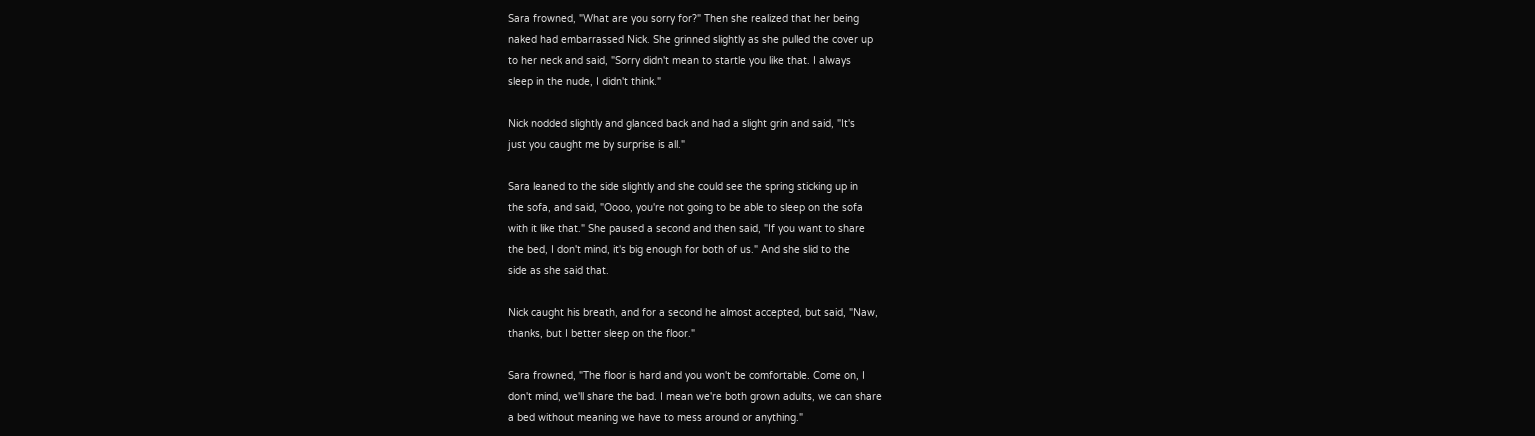Sara frowned, "What are you sorry for?" Then she realized that her being
naked had embarrassed Nick. She grinned slightly as she pulled the cover up
to her neck and said, "Sorry didn't mean to startle you like that. I always
sleep in the nude, I didn't think."

Nick nodded slightly and glanced back and had a slight grin and said, "It's
just you caught me by surprise is all."

Sara leaned to the side slightly and she could see the spring sticking up in
the sofa, and said, "Oooo, you're not going to be able to sleep on the sofa
with it like that." She paused a second and then said, "If you want to share
the bed, I don't mind, it's big enough for both of us." And she slid to the
side as she said that.

Nick caught his breath, and for a second he almost accepted, but said, "Naw,
thanks, but I better sleep on the floor."

Sara frowned, "The floor is hard and you won't be comfortable. Come on, I
don't mind, we'll share the bad. I mean we're both grown adults, we can share
a bed without meaning we have to mess around or anything."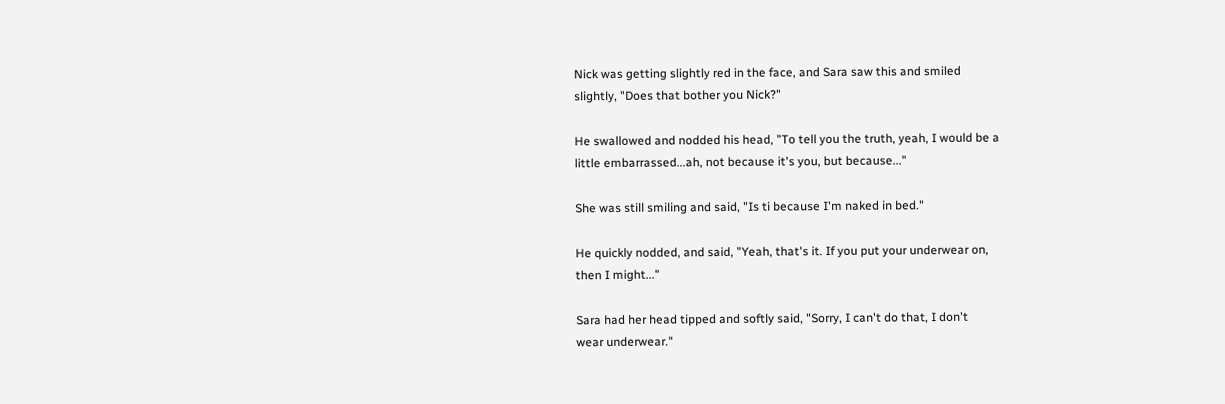Nick was getting slightly red in the face, and Sara saw this and smiled
slightly, "Does that bother you Nick?"

He swallowed and nodded his head, "To tell you the truth, yeah, I would be a
little embarrassed...ah, not because it's you, but because..."

She was still smiling and said, "Is ti because I'm naked in bed."

He quickly nodded, and said, "Yeah, that's it. If you put your underwear on,
then I might..."

Sara had her head tipped and softly said, "Sorry, I can't do that, I don't
wear underwear."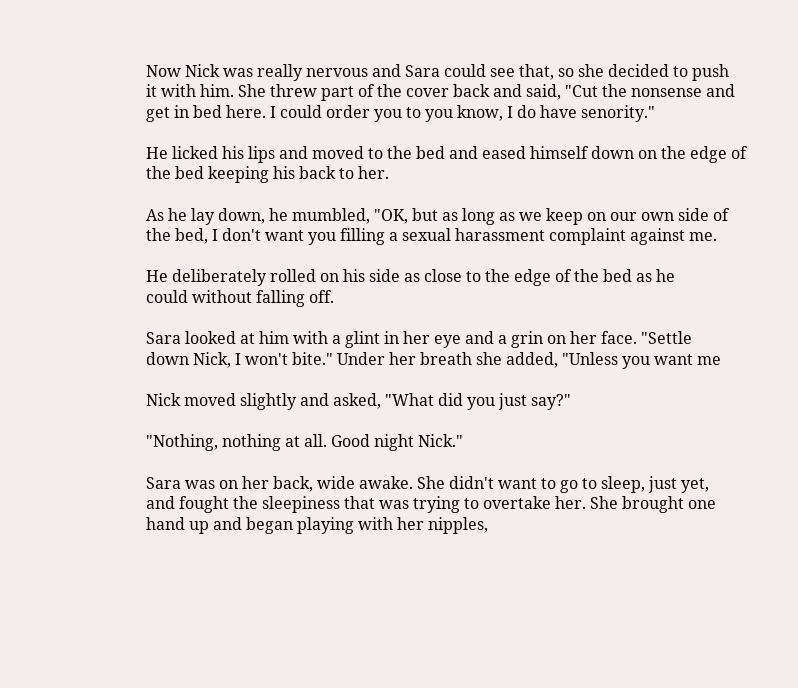Now Nick was really nervous and Sara could see that, so she decided to push
it with him. She threw part of the cover back and said, "Cut the nonsense and
get in bed here. I could order you to you know, I do have senority."

He licked his lips and moved to the bed and eased himself down on the edge of
the bed keeping his back to her.

As he lay down, he mumbled, "OK, but as long as we keep on our own side of
the bed, I don't want you filling a sexual harassment complaint against me.

He deliberately rolled on his side as close to the edge of the bed as he
could without falling off.

Sara looked at him with a glint in her eye and a grin on her face. "Settle
down Nick, I won't bite." Under her breath she added, "Unless you want me

Nick moved slightly and asked, "What did you just say?"

"Nothing, nothing at all. Good night Nick."

Sara was on her back, wide awake. She didn't want to go to sleep, just yet,
and fought the sleepiness that was trying to overtake her. She brought one
hand up and began playing with her nipples,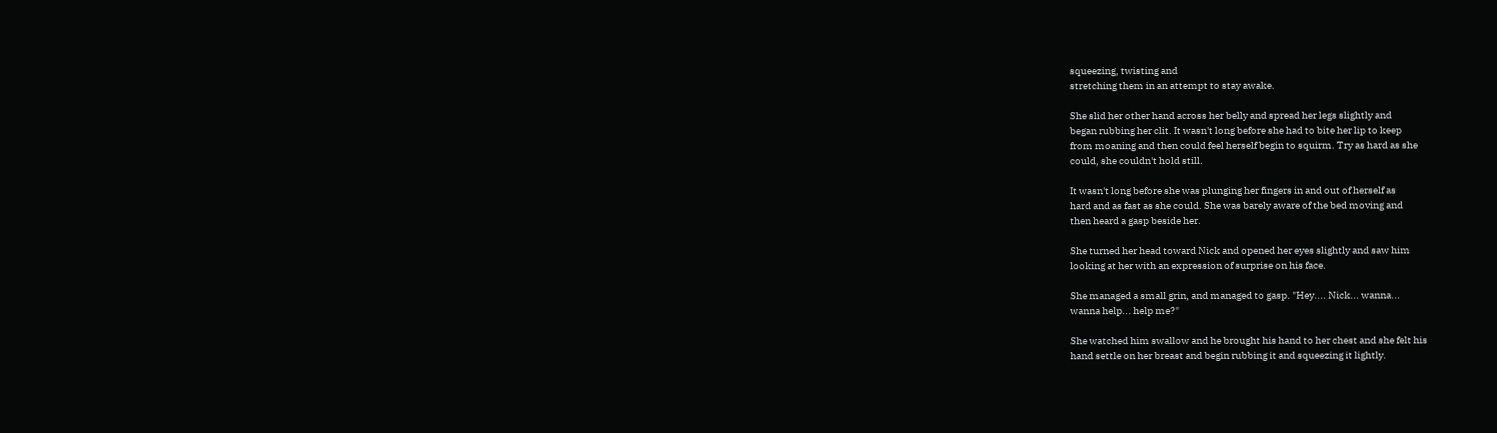squeezing, twisting and
stretching them in an attempt to stay awake.

She slid her other hand across her belly and spread her legs slightly and
began rubbing her clit. It wasn't long before she had to bite her lip to keep
from moaning and then could feel herself begin to squirm. Try as hard as she
could, she couldn't hold still.

It wasn't long before she was plunging her fingers in and out of herself as
hard and as fast as she could. She was barely aware of the bed moving and
then heard a gasp beside her.

She turned her head toward Nick and opened her eyes slightly and saw him
looking at her with an expression of surprise on his face.

She managed a small grin, and managed to gasp. "Hey.... Nick... wanna...
wanna help... help me?"

She watched him swallow and he brought his hand to her chest and she felt his
hand settle on her breast and begin rubbing it and squeezing it lightly.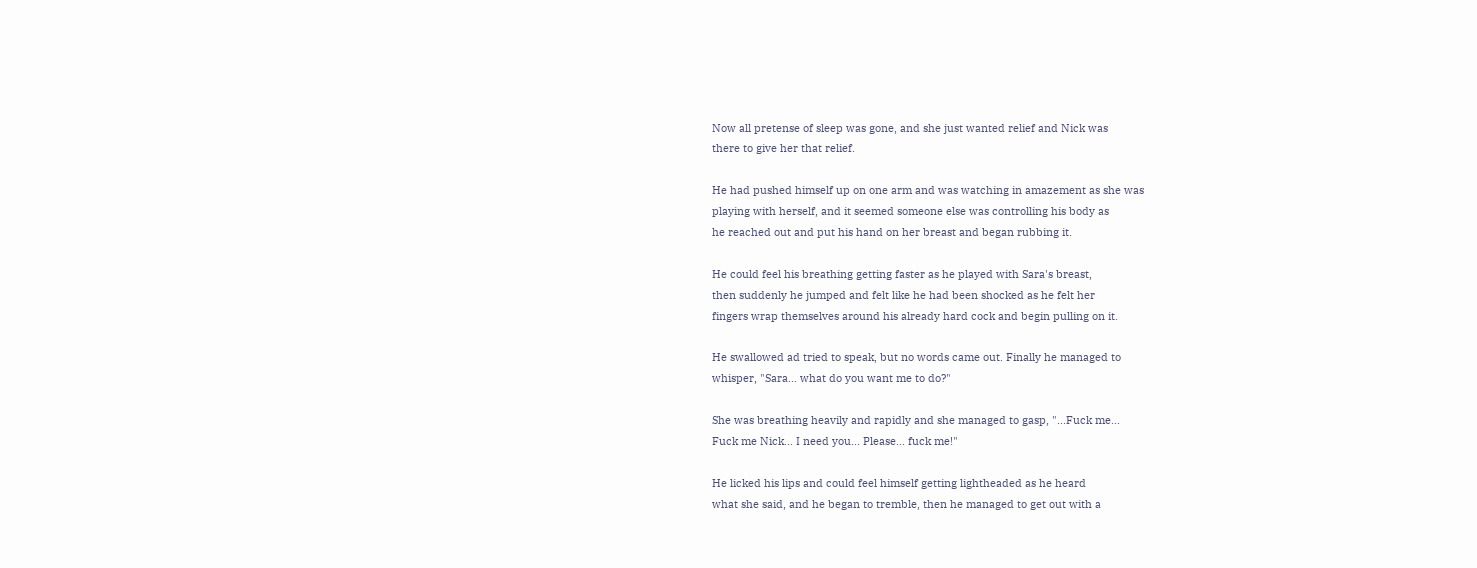Now all pretense of sleep was gone, and she just wanted relief and Nick was
there to give her that relief.

He had pushed himself up on one arm and was watching in amazement as she was
playing with herself, and it seemed someone else was controlling his body as
he reached out and put his hand on her breast and began rubbing it.

He could feel his breathing getting faster as he played with Sara's breast,
then suddenly he jumped and felt like he had been shocked as he felt her
fingers wrap themselves around his already hard cock and begin pulling on it.

He swallowed ad tried to speak, but no words came out. Finally he managed to
whisper, "Sara... what do you want me to do?"

She was breathing heavily and rapidly and she managed to gasp, "...Fuck me...
Fuck me Nick... I need you... Please... fuck me!"

He licked his lips and could feel himself getting lightheaded as he heard
what she said, and he began to tremble, then he managed to get out with a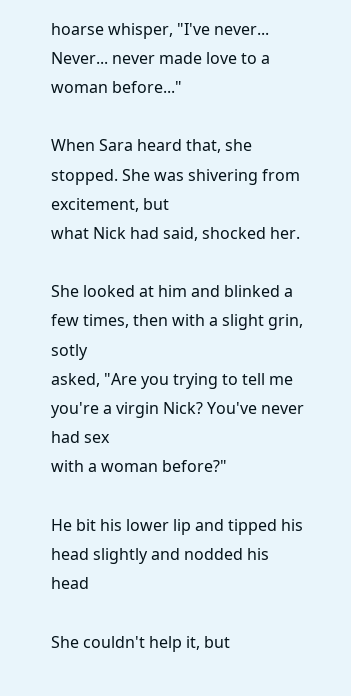hoarse whisper, "I've never... Never... never made love to a woman before..."

When Sara heard that, she stopped. She was shivering from excitement, but
what Nick had said, shocked her.

She looked at him and blinked a few times, then with a slight grin, sotly
asked, "Are you trying to tell me you're a virgin Nick? You've never had sex
with a woman before?"

He bit his lower lip and tipped his head slightly and nodded his head

She couldn't help it, but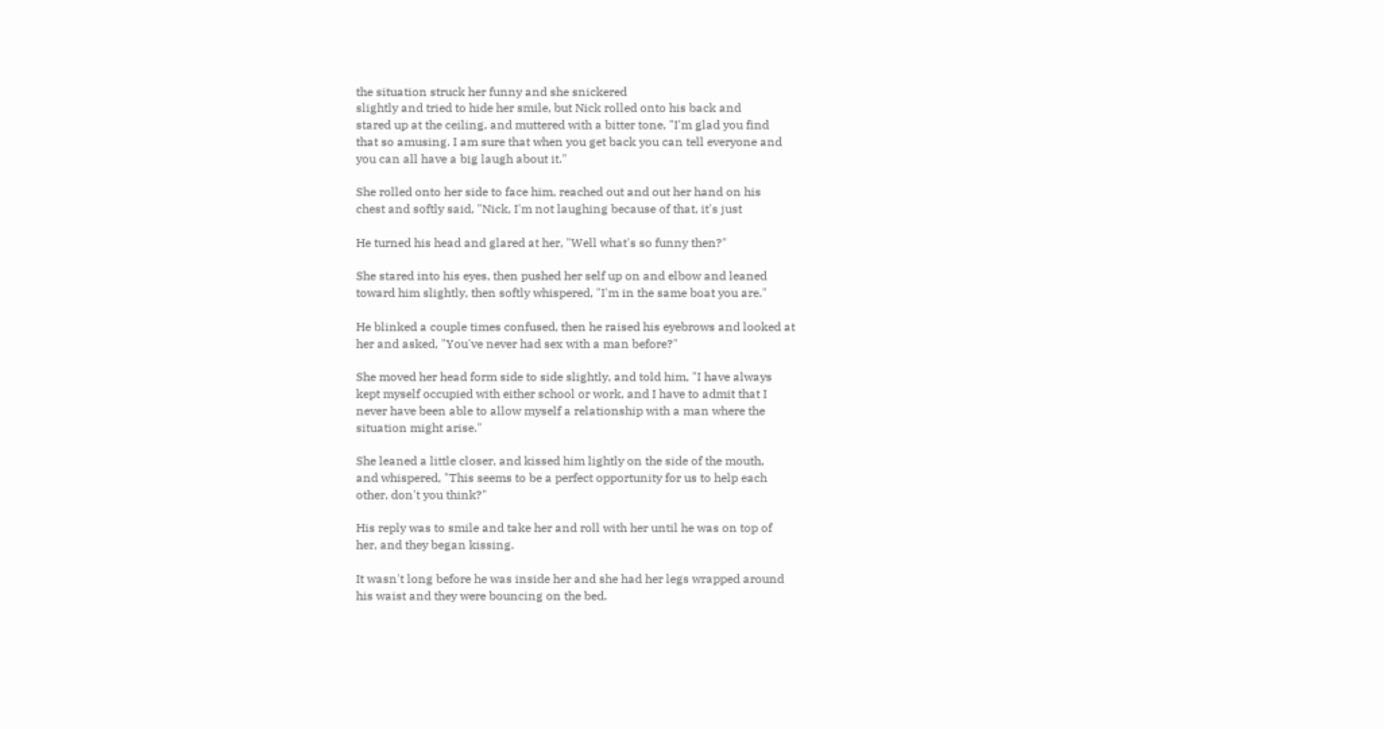the situation struck her funny and she snickered
slightly and tried to hide her smile, but Nick rolled onto his back and
stared up at the ceiling, and muttered with a bitter tone, "I'm glad you find
that so amusing. I am sure that when you get back you can tell everyone and
you can all have a big laugh about it."

She rolled onto her side to face him, reached out and out her hand on his
chest and softly said, "Nick, I'm not laughing because of that, it's just

He turned his head and glared at her, "Well what's so funny then?"

She stared into his eyes, then pushed her self up on and elbow and leaned
toward him slightly, then softly whispered, "I'm in the same boat you are."

He blinked a couple times confused, then he raised his eyebrows and looked at
her and asked, "You've never had sex with a man before?"

She moved her head form side to side slightly, and told him, "I have always
kept myself occupied with either school or work, and I have to admit that I
never have been able to allow myself a relationship with a man where the
situation might arise."

She leaned a little closer, and kissed him lightly on the side of the mouth,
and whispered, "This seems to be a perfect opportunity for us to help each
other, don't you think?"

His reply was to smile and take her and roll with her until he was on top of
her, and they began kissing.

It wasn't long before he was inside her and she had her legs wrapped around
his waist and they were bouncing on the bed.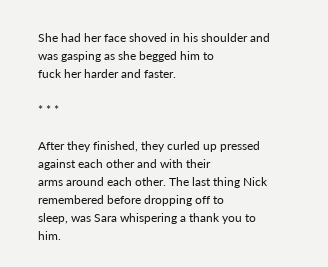She had her face shoved in his shoulder and was gasping as she begged him to
fuck her harder and faster.

* * *

After they finished, they curled up pressed against each other and with their
arms around each other. The last thing Nick remembered before dropping off to
sleep, was Sara whispering a thank you to him.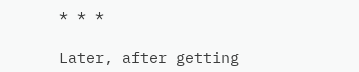* * *

Later, after getting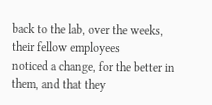back to the lab, over the weeks, their fellow employees
noticed a change, for the better in them, and that they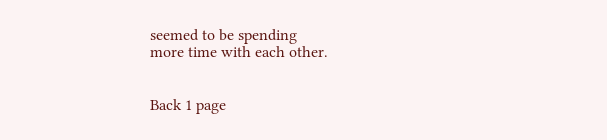seemed to be spending
more time with each other.


Back 1 page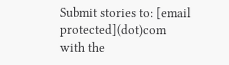Submit stories to: [email protected](dot)com
with the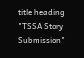title heading "TSSA Story Submission"